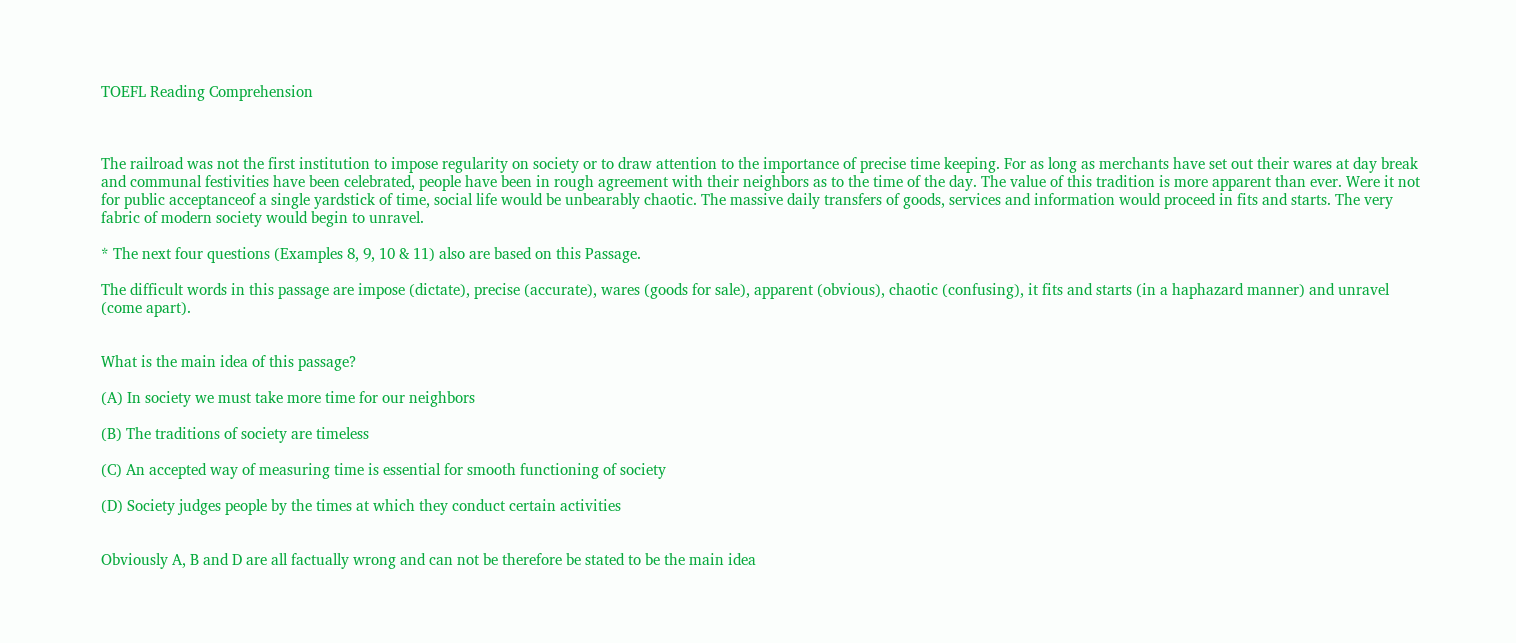TOEFL Reading Comprehension



The railroad was not the first institution to impose regularity on society or to draw attention to the importance of precise time keeping. For as long as merchants have set out their wares at day break and communal festivities have been celebrated, people have been in rough agreement with their neighbors as to the time of the day. The value of this tradition is more apparent than ever. Were it not for public acceptanceof a single yardstick of time, social life would be unbearably chaotic. The massive daily transfers of goods, services and information would proceed in fits and starts. The very fabric of modern society would begin to unravel.

* The next four questions (Examples 8, 9, 10 & 11) also are based on this Passage.

The difficult words in this passage are impose (dictate), precise (accurate), wares (goods for sale), apparent (obvious), chaotic (confusing), it fits and starts (in a haphazard manner) and unravel (come apart).


What is the main idea of this passage?

(A) In society we must take more time for our neighbors

(B) The traditions of society are timeless

(C) An accepted way of measuring time is essential for smooth functioning of society

(D) Society judges people by the times at which they conduct certain activities


Obviously A, B and D are all factually wrong and can not be therefore be stated to be the main idea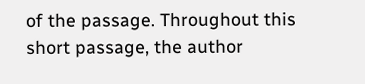of the passage. Throughout this short passage, the author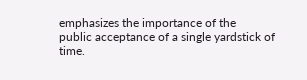emphasizes the importance of the
public acceptance of a single yardstick of time.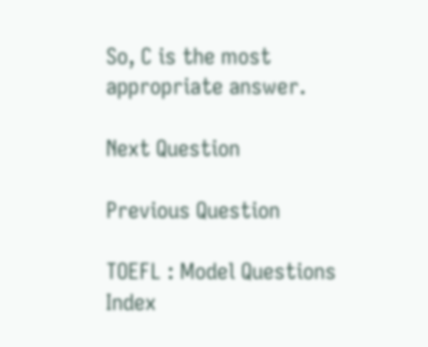So, C is the most appropriate answer.

Next Question

Previous Question

TOEFL : Model Questions Index